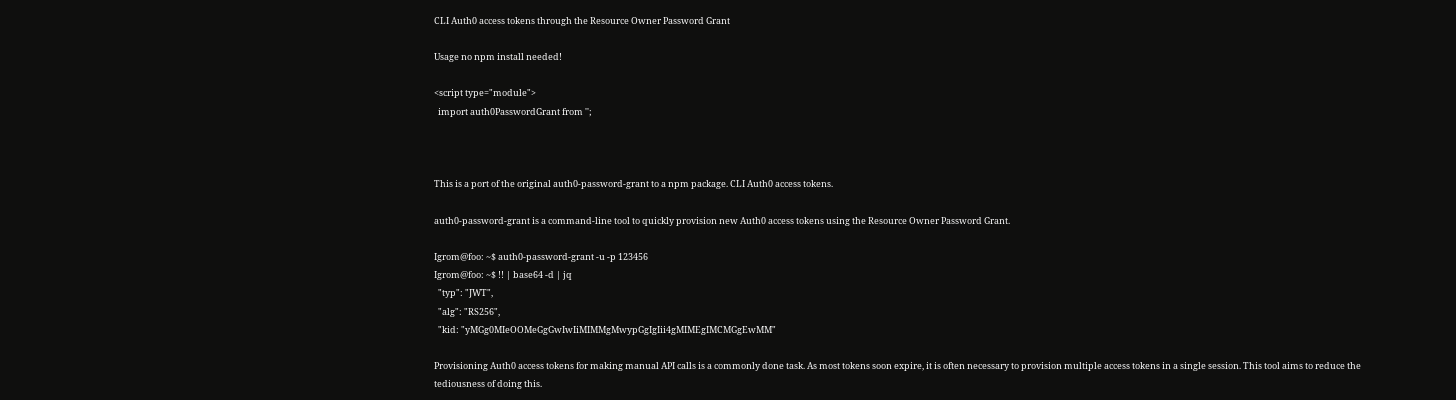CLI Auth0 access tokens through the Resource Owner Password Grant

Usage no npm install needed!

<script type="module">
  import auth0PasswordGrant from '';



This is a port of the original auth0-password-grant to a npm package. CLI Auth0 access tokens.

auth0-password-grant is a command-line tool to quickly provision new Auth0 access tokens using the Resource Owner Password Grant.

Igrom@foo: ~$ auth0-password-grant -u -p 123456
Igrom@foo: ~$ !! | base64 -d | jq
  "typ": "JWT",
  "alg": "RS256",
  "kid: "yMGg0MIeOOMeGgGwIwIiMIMMgMwypGgIgIii4gMIMEgIMCMGgEwMM"

Provisioning Auth0 access tokens for making manual API calls is a commonly done task. As most tokens soon expire, it is often necessary to provision multiple access tokens in a single session. This tool aims to reduce the tediousness of doing this.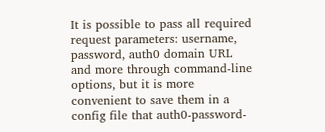It is possible to pass all required request parameters: username, password, auth0 domain URL and more through command-line options, but it is more convenient to save them in a config file that auth0-password-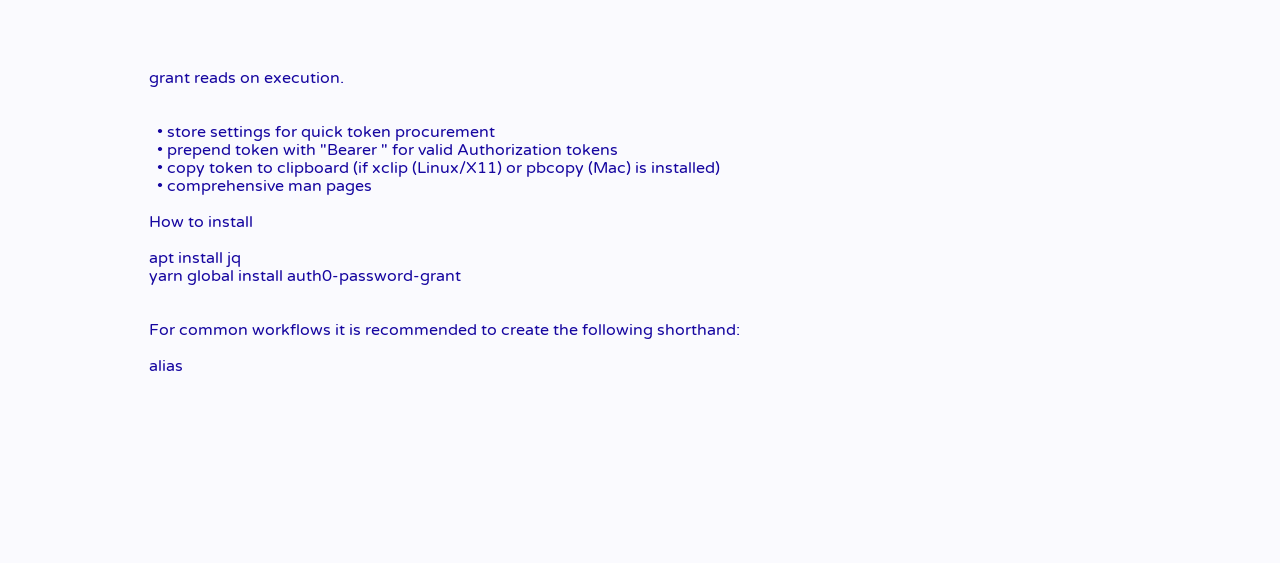grant reads on execution.


  • store settings for quick token procurement
  • prepend token with "Bearer " for valid Authorization tokens
  • copy token to clipboard (if xclip (Linux/X11) or pbcopy (Mac) is installed)
  • comprehensive man pages

How to install

apt install jq
yarn global install auth0-password-grant


For common workflows it is recommended to create the following shorthand:

alias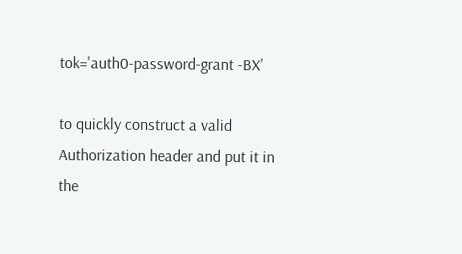tok='auth0-password-grant -BX'

to quickly construct a valid Authorization header and put it in the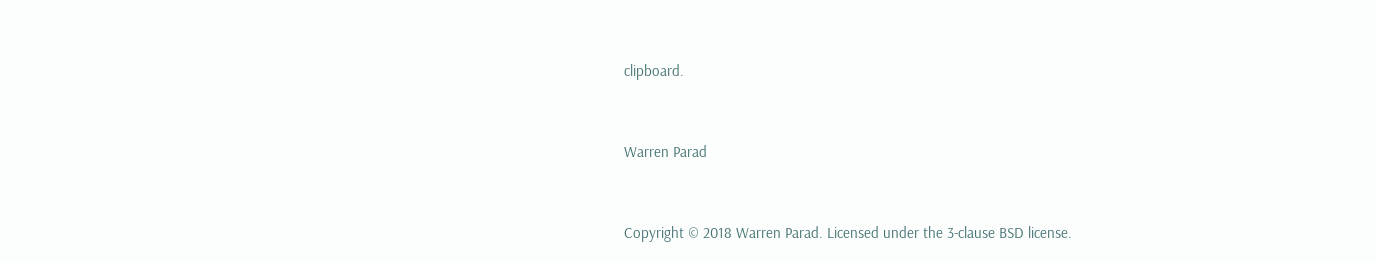clipboard.


Warren Parad


Copyright © 2018 Warren Parad. Licensed under the 3-clause BSD license.